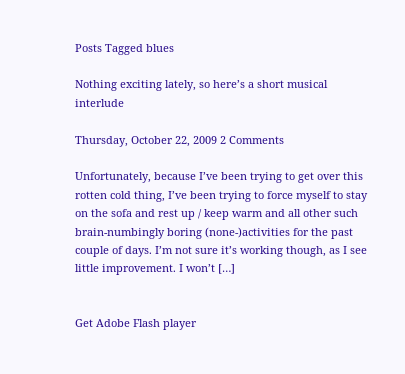Posts Tagged blues

Nothing exciting lately, so here’s a short musical interlude

Thursday, October 22, 2009 2 Comments

Unfortunately, because I’ve been trying to get over this rotten cold thing, I’ve been trying to force myself to stay on the sofa and rest up / keep warm and all other such brain-numbingly boring (none-)activities for the past couple of days. I’m not sure it’s working though, as I see little improvement. I won’t […]


Get Adobe Flash player